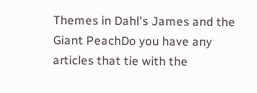Themes in Dahl's James and the Giant PeachDo you have any articles that tie with the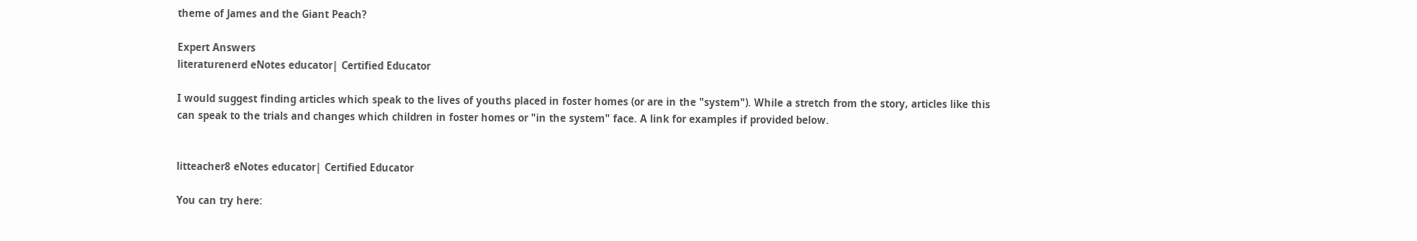theme of James and the Giant Peach?

Expert Answers
literaturenerd eNotes educator| Certified Educator

I would suggest finding articles which speak to the lives of youths placed in foster homes (or are in the "system"). While a stretch from the story, articles like this can speak to the trials and changes which children in foster homes or "in the system" face. A link for examples if provided below.


litteacher8 eNotes educator| Certified Educator

You can try here: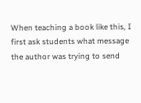When teaching a book like this, I first ask students what message the author was trying to send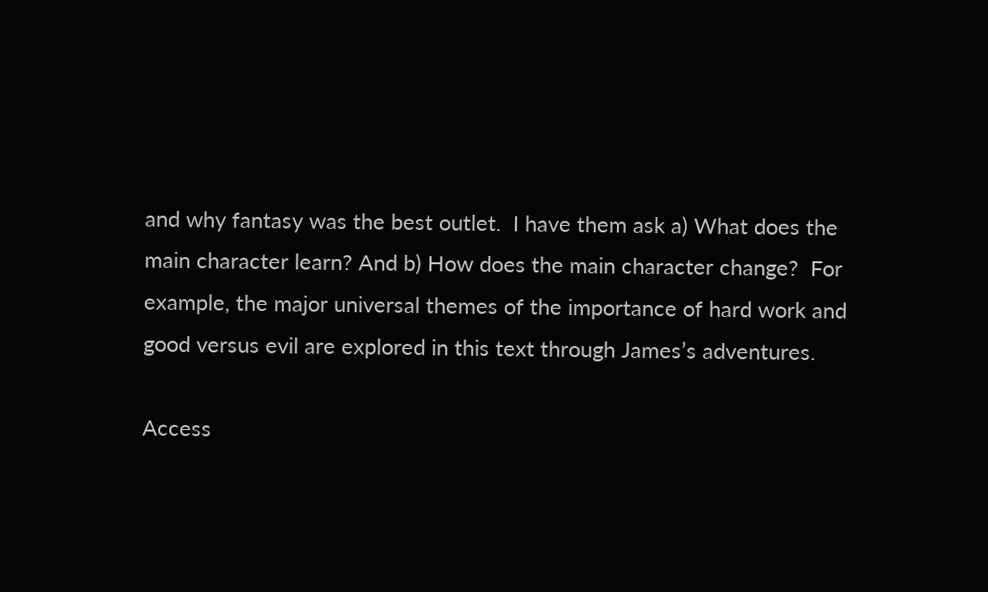and why fantasy was the best outlet.  I have them ask a) What does the main character learn? And b) How does the main character change?  For example, the major universal themes of the importance of hard work and good versus evil are explored in this text through James’s adventures.

Access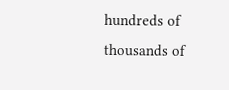hundreds of thousands of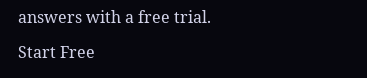answers with a free trial.

Start Free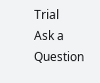Trial
Ask a Question